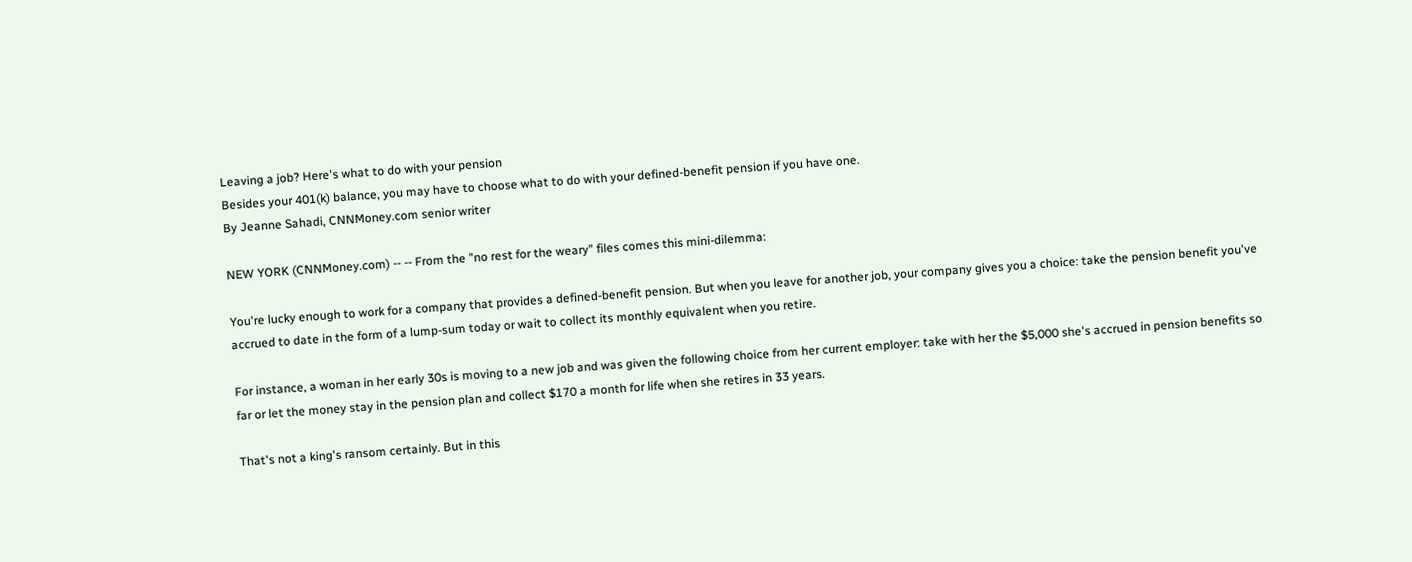Leaving a job? Here's what to do with your pension
Besides your 401(k) balance, you may have to choose what to do with your defined-benefit pension if you have one.
By Jeanne Sahadi, CNNMoney.com senior writer

NEW YORK (CNNMoney.com) -- -- From the "no rest for the weary" files comes this mini-dilemma:

You're lucky enough to work for a company that provides a defined-benefit pension. But when you leave for another job, your company gives you a choice: take the pension benefit you've accrued to date in the form of a lump-sum today or wait to collect its monthly equivalent when you retire.

For instance, a woman in her early 30s is moving to a new job and was given the following choice from her current employer: take with her the $5,000 she's accrued in pension benefits so far or let the money stay in the pension plan and collect $170 a month for life when she retires in 33 years.

That's not a king's ransom certainly. But in this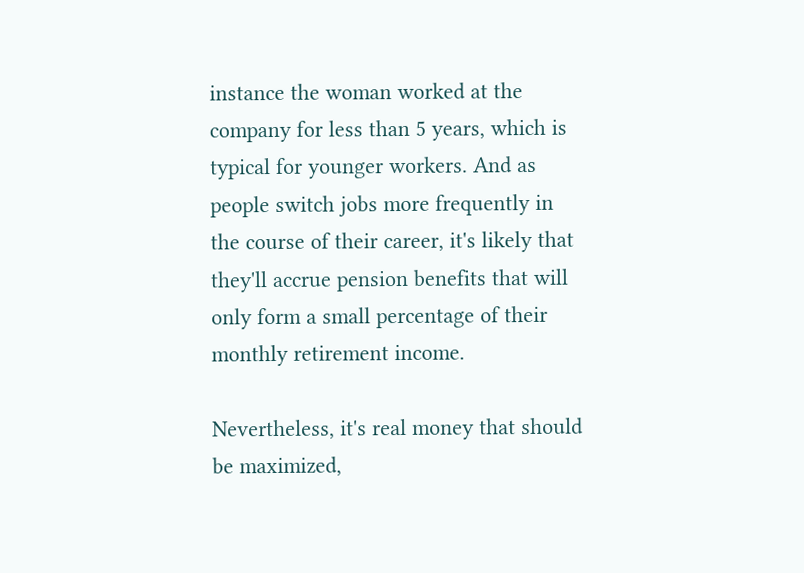instance the woman worked at the company for less than 5 years, which is typical for younger workers. And as people switch jobs more frequently in the course of their career, it's likely that they'll accrue pension benefits that will only form a small percentage of their monthly retirement income.

Nevertheless, it's real money that should be maximized,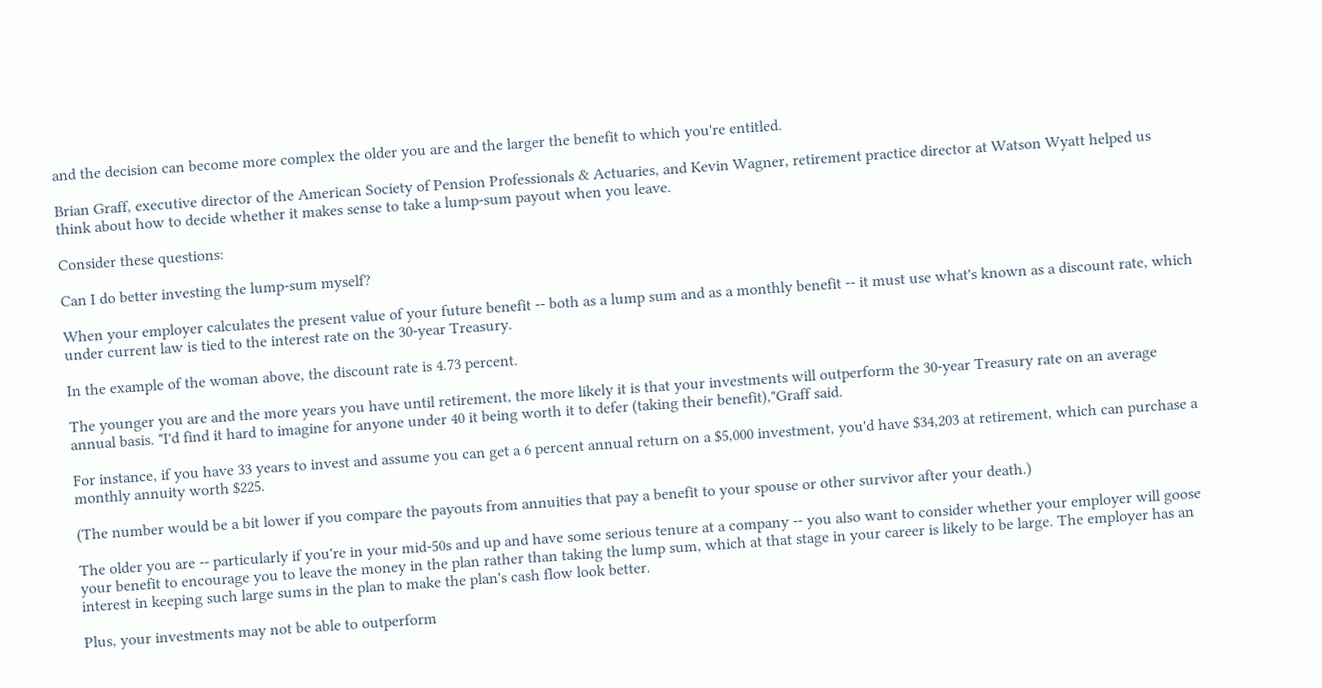and the decision can become more complex the older you are and the larger the benefit to which you're entitled.

Brian Graff, executive director of the American Society of Pension Professionals & Actuaries, and Kevin Wagner, retirement practice director at Watson Wyatt helped us think about how to decide whether it makes sense to take a lump-sum payout when you leave.

Consider these questions:

Can I do better investing the lump-sum myself?

When your employer calculates the present value of your future benefit -- both as a lump sum and as a monthly benefit -- it must use what's known as a discount rate, which under current law is tied to the interest rate on the 30-year Treasury.

In the example of the woman above, the discount rate is 4.73 percent.

The younger you are and the more years you have until retirement, the more likely it is that your investments will outperform the 30-year Treasury rate on an average annual basis. "I'd find it hard to imagine for anyone under 40 it being worth it to defer (taking their benefit),"Graff said.

For instance, if you have 33 years to invest and assume you can get a 6 percent annual return on a $5,000 investment, you'd have $34,203 at retirement, which can purchase a monthly annuity worth $225.

(The number would be a bit lower if you compare the payouts from annuities that pay a benefit to your spouse or other survivor after your death.)

The older you are -- particularly if you're in your mid-50s and up and have some serious tenure at a company -- you also want to consider whether your employer will goose your benefit to encourage you to leave the money in the plan rather than taking the lump sum, which at that stage in your career is likely to be large. The employer has an interest in keeping such large sums in the plan to make the plan's cash flow look better.

Plus, your investments may not be able to outperform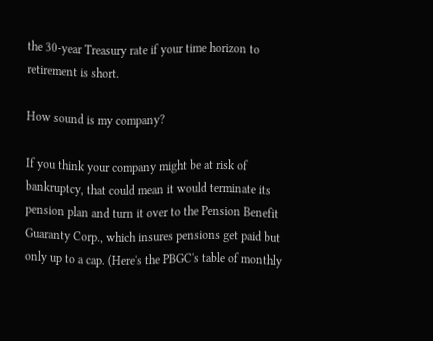the 30-year Treasury rate if your time horizon to retirement is short.

How sound is my company?

If you think your company might be at risk of bankruptcy, that could mean it would terminate its pension plan and turn it over to the Pension Benefit Guaranty Corp., which insures pensions get paid but only up to a cap. (Here's the PBGC's table of monthly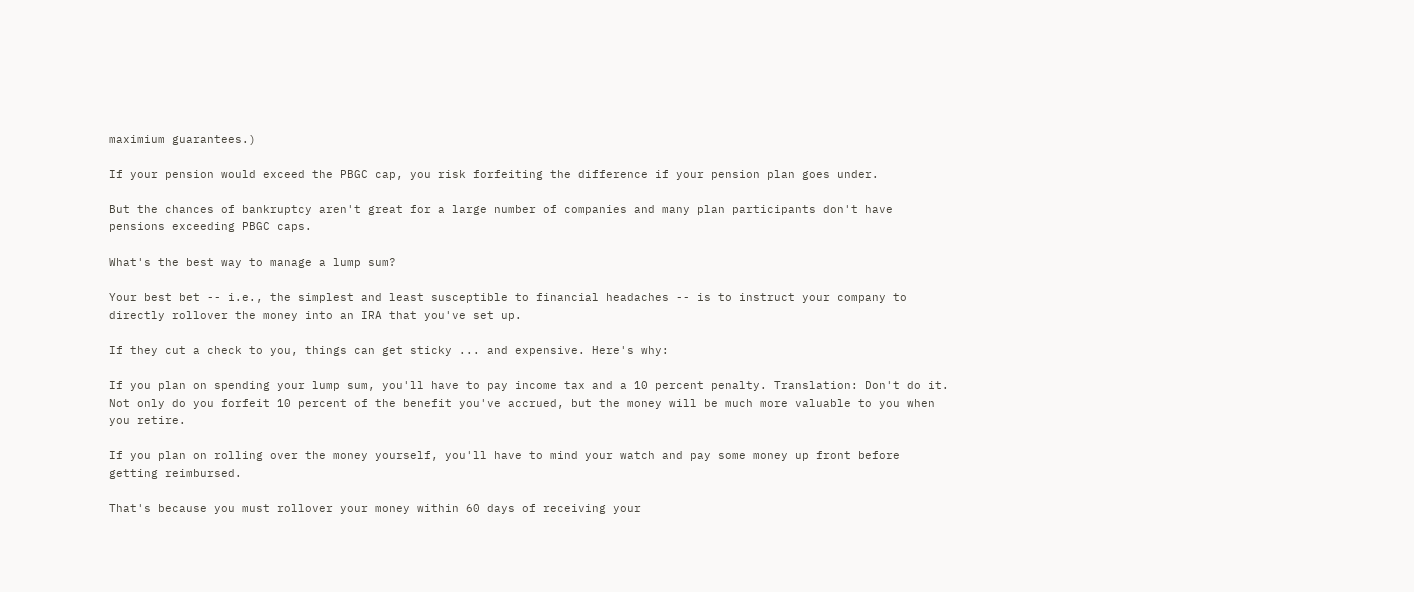maximium guarantees.)

If your pension would exceed the PBGC cap, you risk forfeiting the difference if your pension plan goes under.

But the chances of bankruptcy aren't great for a large number of companies and many plan participants don't have pensions exceeding PBGC caps.

What's the best way to manage a lump sum?

Your best bet -- i.e., the simplest and least susceptible to financial headaches -- is to instruct your company to directly rollover the money into an IRA that you've set up.

If they cut a check to you, things can get sticky ... and expensive. Here's why:

If you plan on spending your lump sum, you'll have to pay income tax and a 10 percent penalty. Translation: Don't do it. Not only do you forfeit 10 percent of the benefit you've accrued, but the money will be much more valuable to you when you retire.

If you plan on rolling over the money yourself, you'll have to mind your watch and pay some money up front before getting reimbursed.

That's because you must rollover your money within 60 days of receiving your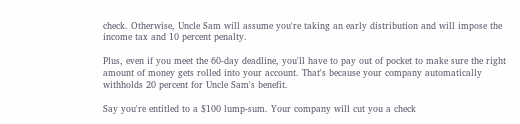check. Otherwise, Uncle Sam will assume you're taking an early distribution and will impose the income tax and 10 percent penalty.

Plus, even if you meet the 60-day deadline, you'll have to pay out of pocket to make sure the right amount of money gets rolled into your account. That's because your company automatically withholds 20 percent for Uncle Sam's benefit.

Say you're entitled to a $100 lump-sum. Your company will cut you a check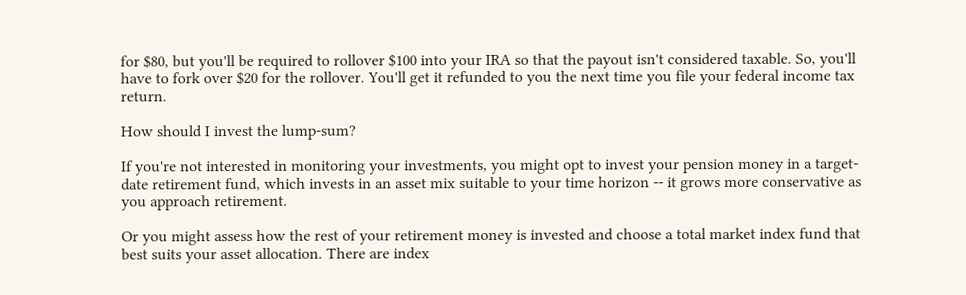for $80, but you'll be required to rollover $100 into your IRA so that the payout isn't considered taxable. So, you'll have to fork over $20 for the rollover. You'll get it refunded to you the next time you file your federal income tax return.

How should I invest the lump-sum?

If you're not interested in monitoring your investments, you might opt to invest your pension money in a target-date retirement fund, which invests in an asset mix suitable to your time horizon -- it grows more conservative as you approach retirement.

Or you might assess how the rest of your retirement money is invested and choose a total market index fund that best suits your asset allocation. There are index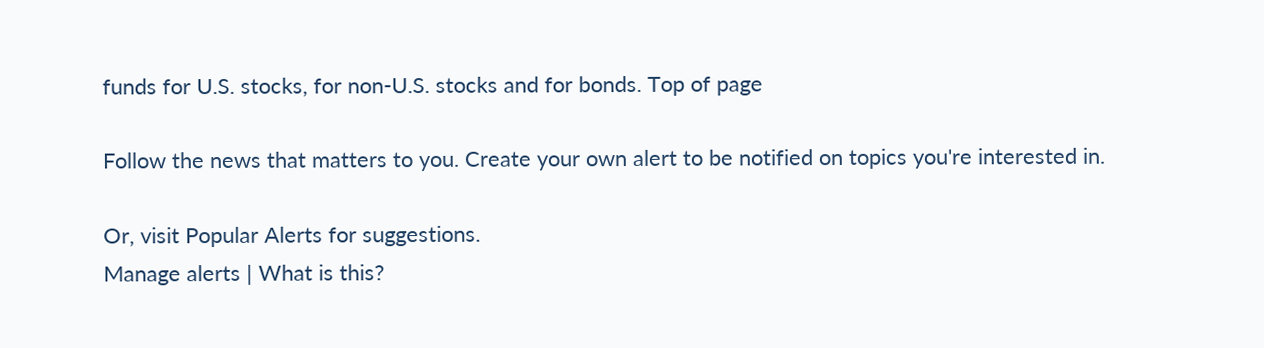funds for U.S. stocks, for non-U.S. stocks and for bonds. Top of page

Follow the news that matters to you. Create your own alert to be notified on topics you're interested in.

Or, visit Popular Alerts for suggestions.
Manage alerts | What is this?